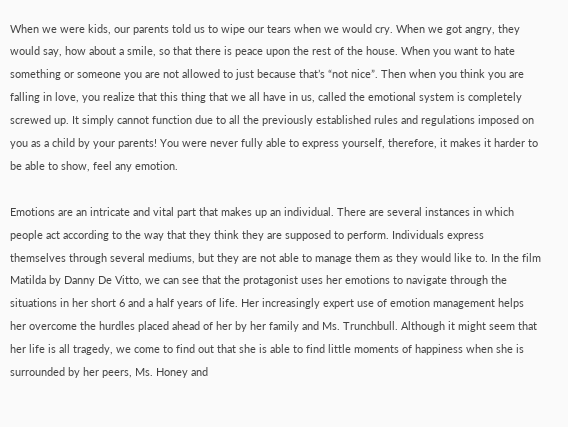When we were kids, our parents told us to wipe our tears when we would cry. When we got angry, they would say, how about a smile, so that there is peace upon the rest of the house. When you want to hate something or someone you are not allowed to just because that’s “not nice”. Then when you think you are falling in love, you realize that this thing that we all have in us, called the emotional system is completely screwed up. It simply cannot function due to all the previously established rules and regulations imposed on you as a child by your parents! You were never fully able to express yourself, therefore, it makes it harder to be able to show, feel any emotion.

Emotions are an intricate and vital part that makes up an individual. There are several instances in which people act according to the way that they think they are supposed to perform. Individuals express themselves through several mediums, but they are not able to manage them as they would like to. In the film Matilda by Danny De Vitto, we can see that the protagonist uses her emotions to navigate through the situations in her short 6 and a half years of life. Her increasingly expert use of emotion management helps her overcome the hurdles placed ahead of her by her family and Ms. Trunchbull. Although it might seem that her life is all tragedy, we come to find out that she is able to find little moments of happiness when she is surrounded by her peers, Ms. Honey and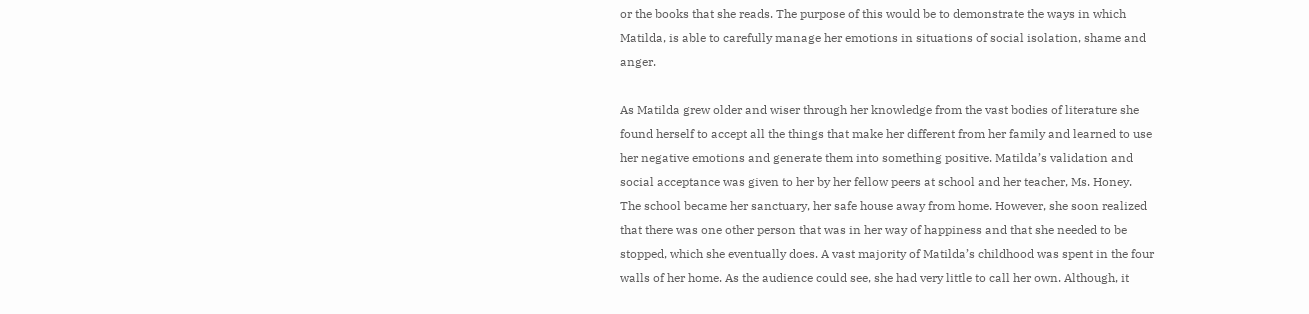or the books that she reads. The purpose of this would be to demonstrate the ways in which Matilda, is able to carefully manage her emotions in situations of social isolation, shame and anger.

As Matilda grew older and wiser through her knowledge from the vast bodies of literature she found herself to accept all the things that make her different from her family and learned to use her negative emotions and generate them into something positive. Matilda’s validation and social acceptance was given to her by her fellow peers at school and her teacher, Ms. Honey. The school became her sanctuary, her safe house away from home. However, she soon realized that there was one other person that was in her way of happiness and that she needed to be stopped, which she eventually does. A vast majority of Matilda’s childhood was spent in the four walls of her home. As the audience could see, she had very little to call her own. Although, it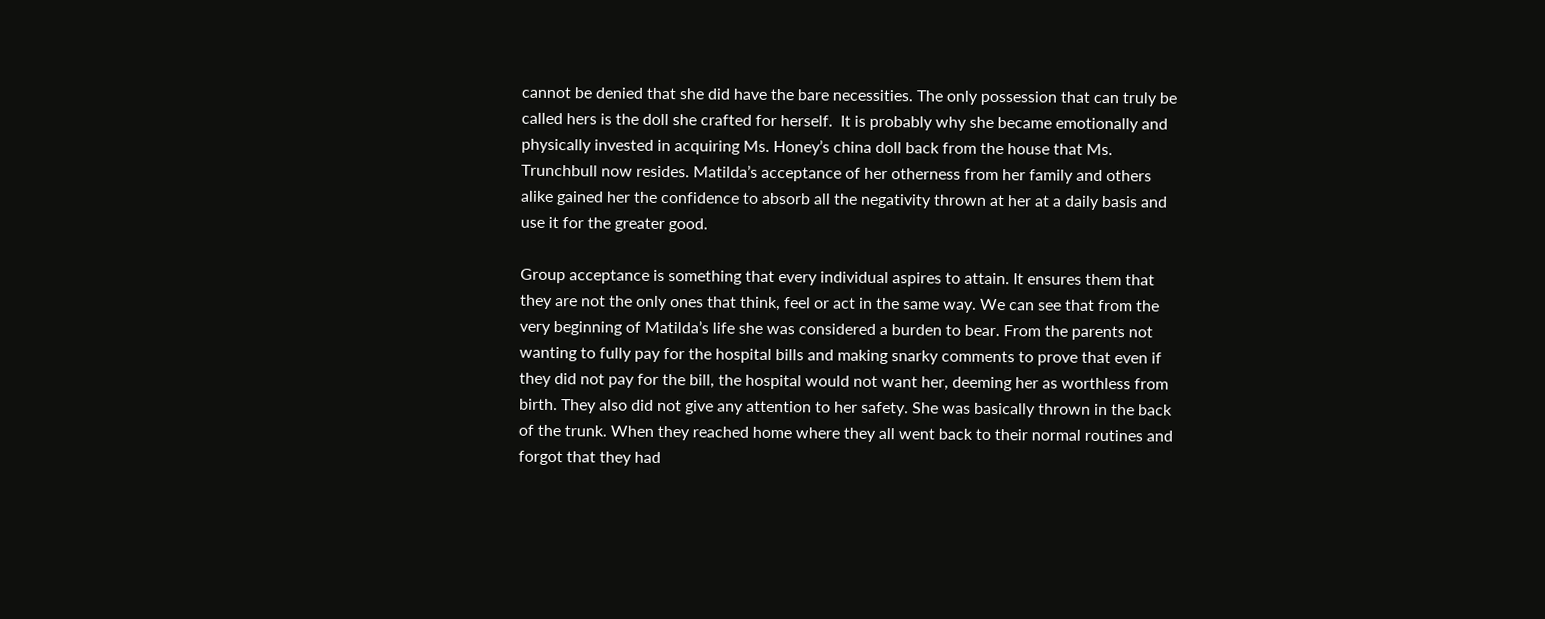cannot be denied that she did have the bare necessities. The only possession that can truly be called hers is the doll she crafted for herself.  It is probably why she became emotionally and physically invested in acquiring Ms. Honey’s china doll back from the house that Ms. Trunchbull now resides. Matilda’s acceptance of her otherness from her family and others alike gained her the confidence to absorb all the negativity thrown at her at a daily basis and use it for the greater good.

Group acceptance is something that every individual aspires to attain. It ensures them that they are not the only ones that think, feel or act in the same way. We can see that from the very beginning of Matilda’s life she was considered a burden to bear. From the parents not wanting to fully pay for the hospital bills and making snarky comments to prove that even if they did not pay for the bill, the hospital would not want her, deeming her as worthless from birth. They also did not give any attention to her safety. She was basically thrown in the back of the trunk. When they reached home where they all went back to their normal routines and forgot that they had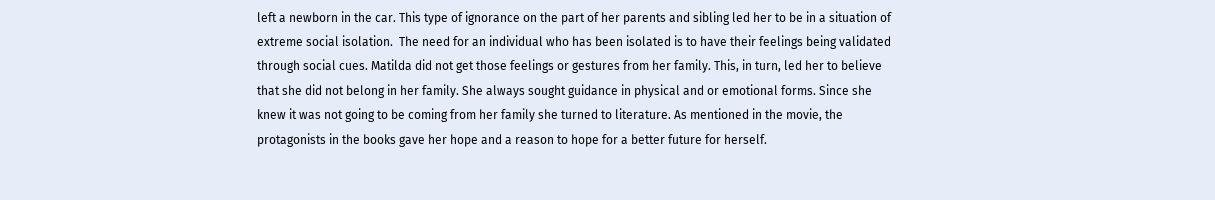left a newborn in the car. This type of ignorance on the part of her parents and sibling led her to be in a situation of extreme social isolation.  The need for an individual who has been isolated is to have their feelings being validated through social cues. Matilda did not get those feelings or gestures from her family. This, in turn, led her to believe that she did not belong in her family. She always sought guidance in physical and or emotional forms. Since she knew it was not going to be coming from her family she turned to literature. As mentioned in the movie, the protagonists in the books gave her hope and a reason to hope for a better future for herself.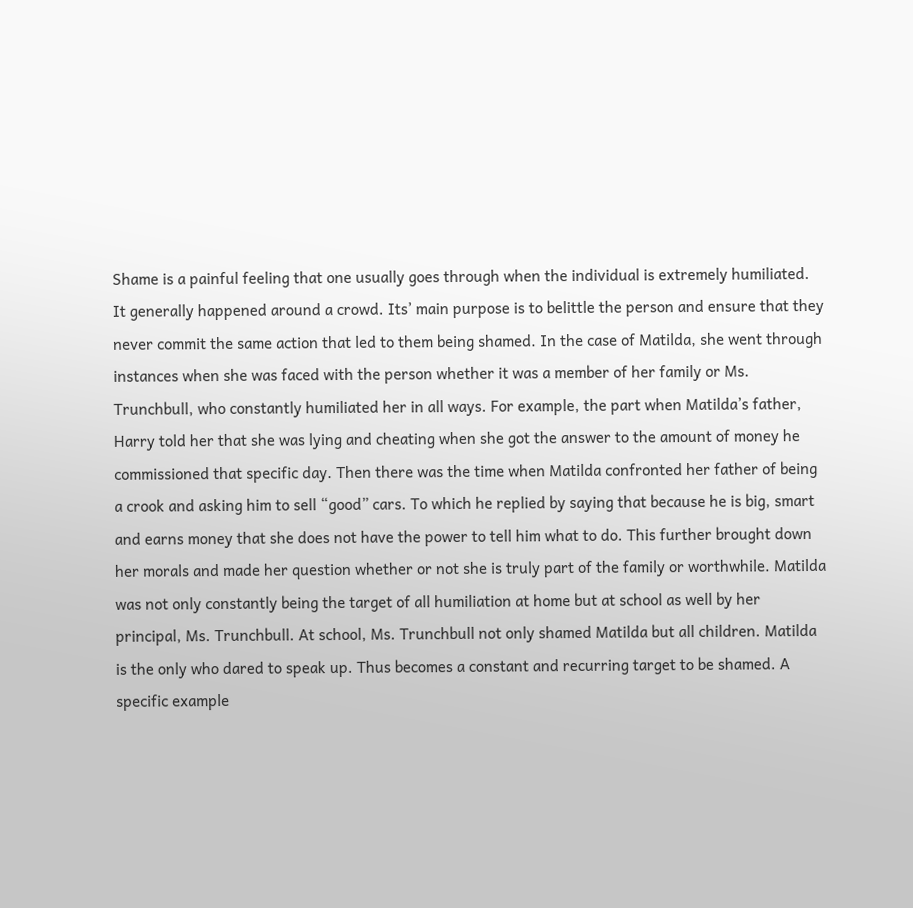Shame is a painful feeling that one usually goes through when the individual is extremely humiliated. It generally happened around a crowd. Its’ main purpose is to belittle the person and ensure that they never commit the same action that led to them being shamed. In the case of Matilda, she went through instances when she was faced with the person whether it was a member of her family or Ms. Trunchbull, who constantly humiliated her in all ways. For example, the part when Matilda’s father, Harry told her that she was lying and cheating when she got the answer to the amount of money he commissioned that specific day. Then there was the time when Matilda confronted her father of being a crook and asking him to sell “good” cars. To which he replied by saying that because he is big, smart and earns money that she does not have the power to tell him what to do. This further brought down her morals and made her question whether or not she is truly part of the family or worthwhile. Matilda was not only constantly being the target of all humiliation at home but at school as well by her principal, Ms. Trunchbull. At school, Ms. Trunchbull not only shamed Matilda but all children. Matilda is the only who dared to speak up. Thus becomes a constant and recurring target to be shamed. A specific example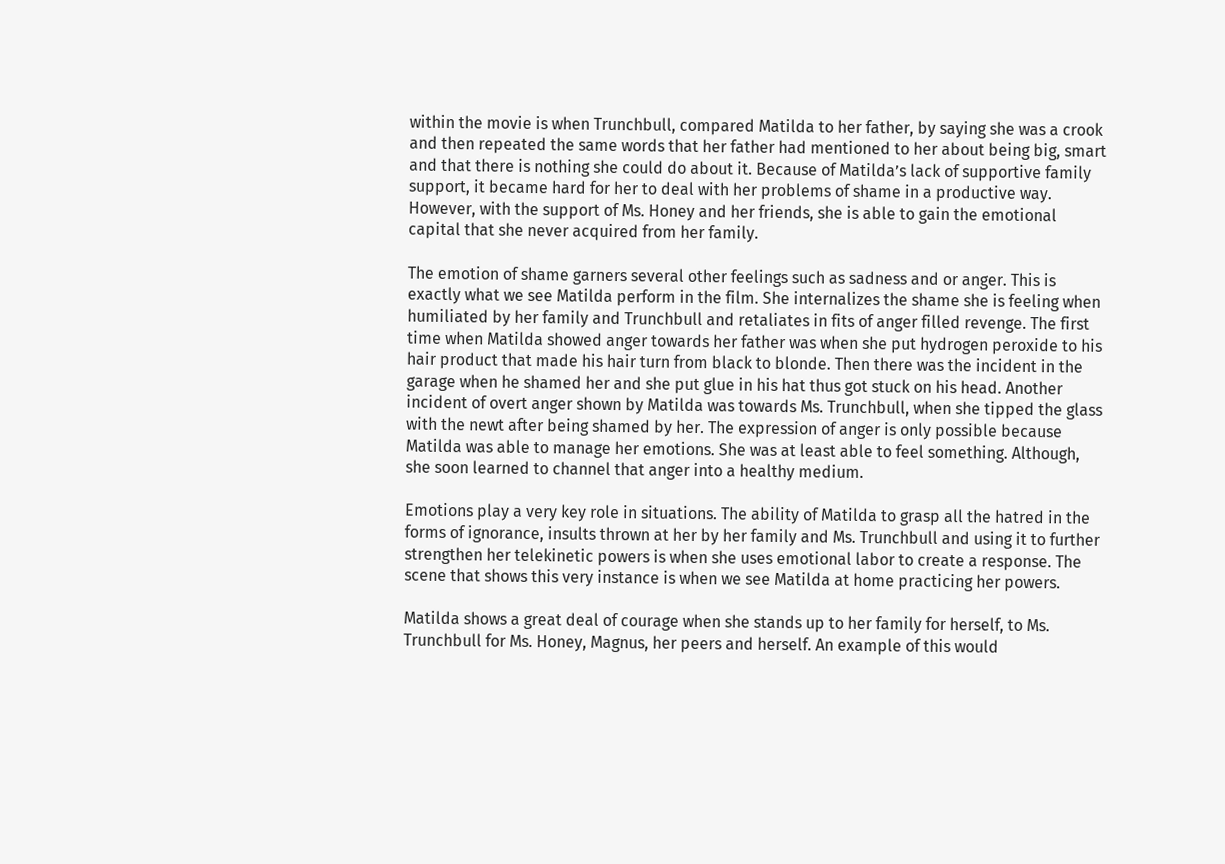within the movie is when Trunchbull, compared Matilda to her father, by saying she was a crook and then repeated the same words that her father had mentioned to her about being big, smart and that there is nothing she could do about it. Because of Matilda’s lack of supportive family support, it became hard for her to deal with her problems of shame in a productive way. However, with the support of Ms. Honey and her friends, she is able to gain the emotional capital that she never acquired from her family.

The emotion of shame garners several other feelings such as sadness and or anger. This is exactly what we see Matilda perform in the film. She internalizes the shame she is feeling when humiliated by her family and Trunchbull and retaliates in fits of anger filled revenge. The first time when Matilda showed anger towards her father was when she put hydrogen peroxide to his hair product that made his hair turn from black to blonde. Then there was the incident in the garage when he shamed her and she put glue in his hat thus got stuck on his head. Another incident of overt anger shown by Matilda was towards Ms. Trunchbull, when she tipped the glass with the newt after being shamed by her. The expression of anger is only possible because Matilda was able to manage her emotions. She was at least able to feel something. Although, she soon learned to channel that anger into a healthy medium.

Emotions play a very key role in situations. The ability of Matilda to grasp all the hatred in the forms of ignorance, insults thrown at her by her family and Ms. Trunchbull and using it to further strengthen her telekinetic powers is when she uses emotional labor to create a response. The scene that shows this very instance is when we see Matilda at home practicing her powers.

Matilda shows a great deal of courage when she stands up to her family for herself, to Ms. Trunchbull for Ms. Honey, Magnus, her peers and herself. An example of this would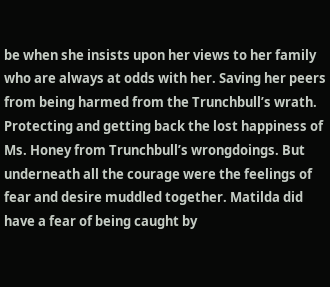be when she insists upon her views to her family who are always at odds with her. Saving her peers from being harmed from the Trunchbull’s wrath. Protecting and getting back the lost happiness of Ms. Honey from Trunchbull’s wrongdoings. But underneath all the courage were the feelings of fear and desire muddled together. Matilda did have a fear of being caught by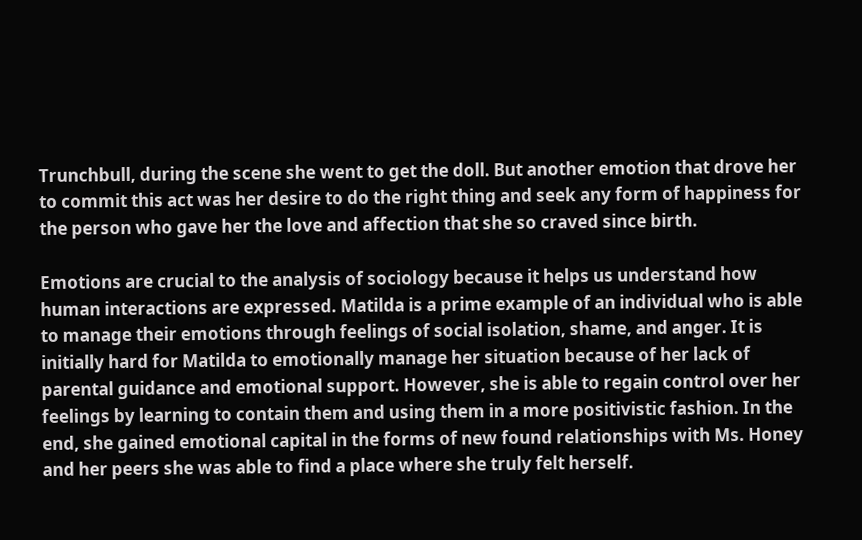Trunchbull, during the scene she went to get the doll. But another emotion that drove her to commit this act was her desire to do the right thing and seek any form of happiness for the person who gave her the love and affection that she so craved since birth.

Emotions are crucial to the analysis of sociology because it helps us understand how human interactions are expressed. Matilda is a prime example of an individual who is able to manage their emotions through feelings of social isolation, shame, and anger. It is initially hard for Matilda to emotionally manage her situation because of her lack of parental guidance and emotional support. However, she is able to regain control over her feelings by learning to contain them and using them in a more positivistic fashion. In the end, she gained emotional capital in the forms of new found relationships with Ms. Honey and her peers she was able to find a place where she truly felt herself.